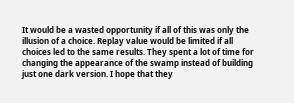It would be a wasted opportunity if all of this was only the illusion of a choice. Replay value would be limited if all choices led to the same results. They spent a lot of time for changing the appearance of the swamp instead of building just one dark version. I hope that they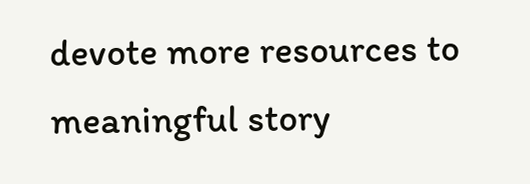devote more resources to meaningful story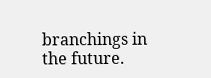branchings in the future.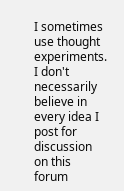I sometimes use thought experiments. I don't necessarily believe in every idea I post for discussion on this forum